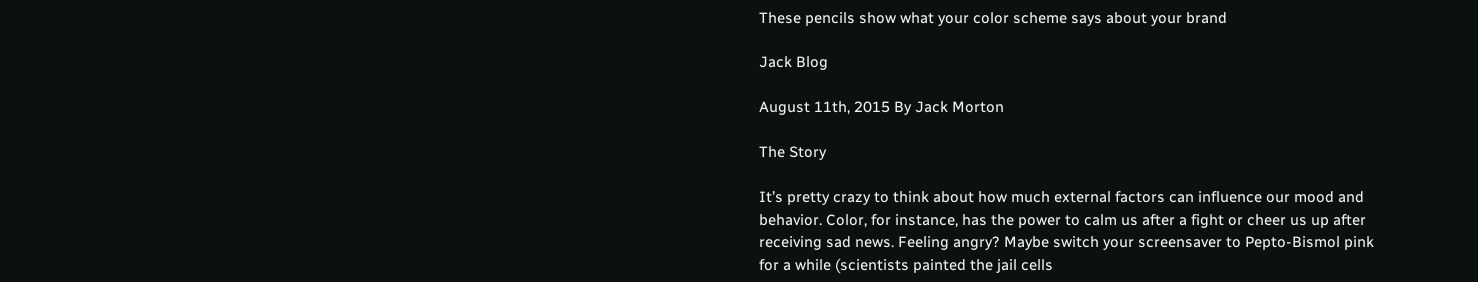These pencils show what your color scheme says about your brand

Jack Blog

August 11th, 2015 By Jack Morton

The Story

It’s pretty crazy to think about how much external factors can influence our mood and behavior. Color, for instance, has the power to calm us after a fight or cheer us up after receiving sad news. Feeling angry? Maybe switch your screensaver to Pepto-Bismol pink for a while (scientists painted the jail cells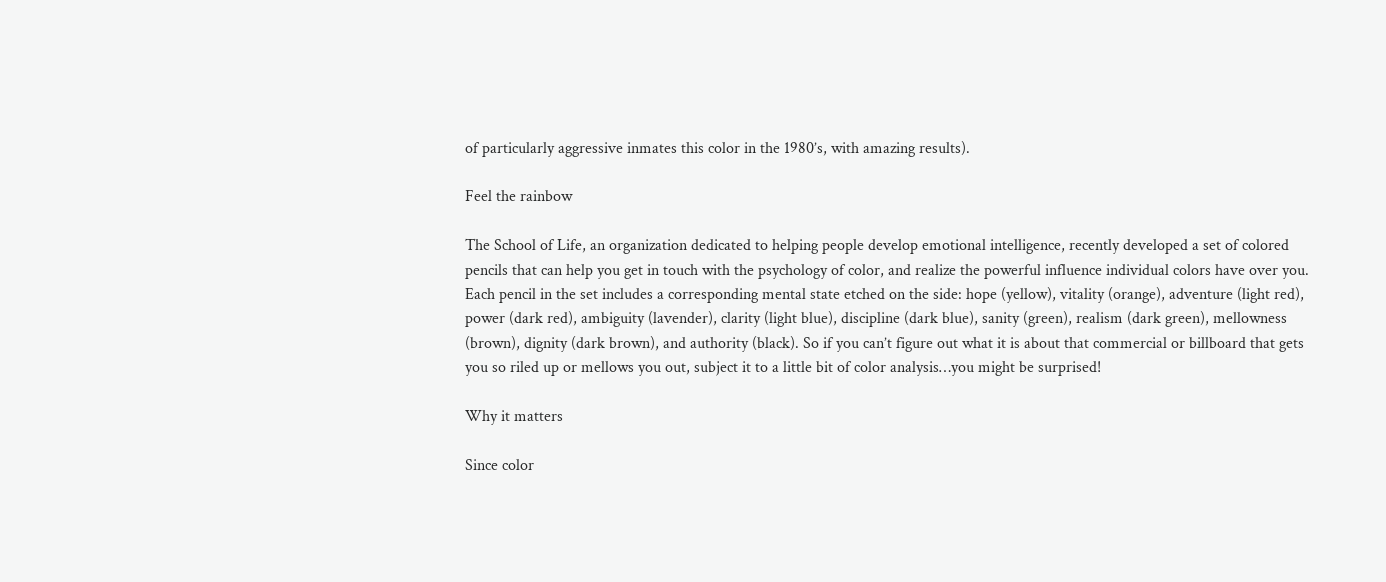of particularly aggressive inmates this color in the 1980’s, with amazing results).

Feel the rainbow

The School of Life, an organization dedicated to helping people develop emotional intelligence, recently developed a set of colored pencils that can help you get in touch with the psychology of color, and realize the powerful influence individual colors have over you. Each pencil in the set includes a corresponding mental state etched on the side: hope (yellow), vitality (orange), adventure (light red), power (dark red), ambiguity (lavender), clarity (light blue), discipline (dark blue), sanity (green), realism (dark green), mellowness (brown), dignity (dark brown), and authority (black). So if you can’t figure out what it is about that commercial or billboard that gets you so riled up or mellows you out, subject it to a little bit of color analysis…you might be surprised!

Why it matters

Since color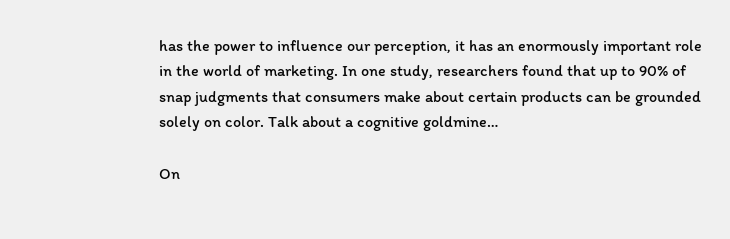has the power to influence our perception, it has an enormously important role in the world of marketing. In one study, researchers found that up to 90% of snap judgments that consumers make about certain products can be grounded solely on color. Talk about a cognitive goldmine…

On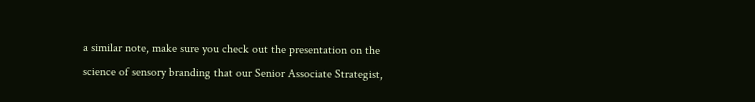a similar note, make sure you check out the presentation on the science of sensory branding that our Senior Associate Strategist,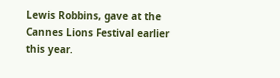Lewis Robbins, gave at the Cannes Lions Festival earlier this year.